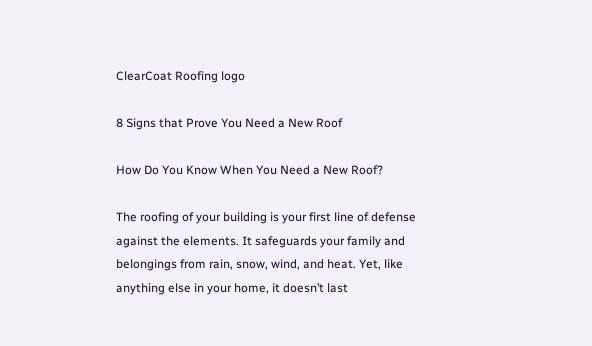ClearCoat Roofing logo

8 Signs that Prove You Need a New Roof

How Do You Know When You Need a New Roof?

The roofing of your building is your first line of defense against the elements. It safeguards your family and belongings from rain, snow, wind, and heat. Yet, like anything else in your home, it doesn’t last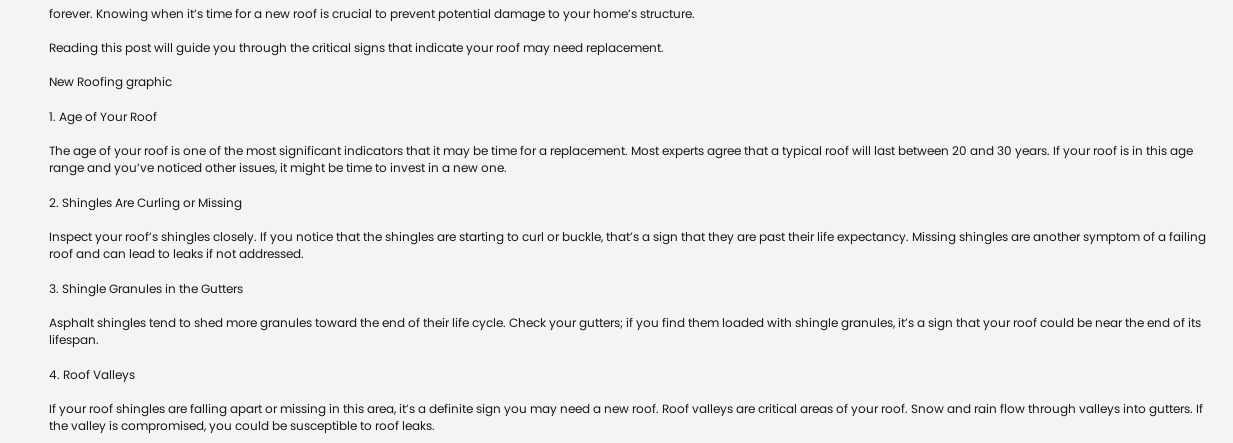forever. Knowing when it’s time for a new roof is crucial to prevent potential damage to your home’s structure.

Reading this post will guide you through the critical signs that indicate your roof may need replacement.

New Roofing graphic

1. Age of Your Roof

The age of your roof is one of the most significant indicators that it may be time for a replacement. Most experts agree that a typical roof will last between 20 and 30 years. If your roof is in this age range and you’ve noticed other issues, it might be time to invest in a new one.

2. Shingles Are Curling or Missing

Inspect your roof’s shingles closely. If you notice that the shingles are starting to curl or buckle, that’s a sign that they are past their life expectancy. Missing shingles are another symptom of a failing roof and can lead to leaks if not addressed.

3. Shingle Granules in the Gutters

Asphalt shingles tend to shed more granules toward the end of their life cycle. Check your gutters; if you find them loaded with shingle granules, it’s a sign that your roof could be near the end of its lifespan.

4. Roof Valleys

If your roof shingles are falling apart or missing in this area, it’s a definite sign you may need a new roof. Roof valleys are critical areas of your roof. Snow and rain flow through valleys into gutters. If the valley is compromised, you could be susceptible to roof leaks.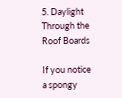5. Daylight Through the Roof Boards

If you notice a spongy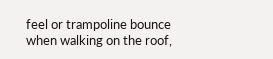feel or trampoline bounce when walking on the roof,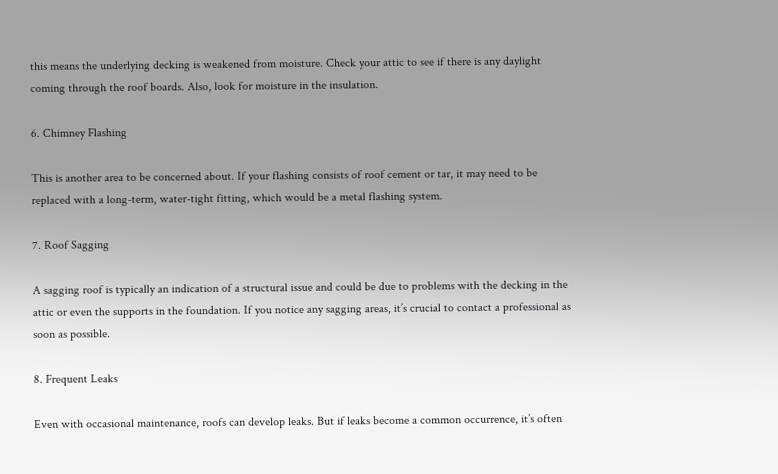this means the underlying decking is weakened from moisture. Check your attic to see if there is any daylight coming through the roof boards. Also, look for moisture in the insulation.

6. Chimney Flashing

This is another area to be concerned about. If your flashing consists of roof cement or tar, it may need to be replaced with a long-term, water-tight fitting, which would be a metal flashing system.

7. Roof Sagging

A sagging roof is typically an indication of a structural issue and could be due to problems with the decking in the attic or even the supports in the foundation. If you notice any sagging areas, it’s crucial to contact a professional as soon as possible.

8. Frequent Leaks

Even with occasional maintenance, roofs can develop leaks. But if leaks become a common occurrence, it’s often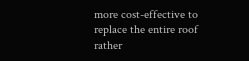more cost-effective to replace the entire roof rather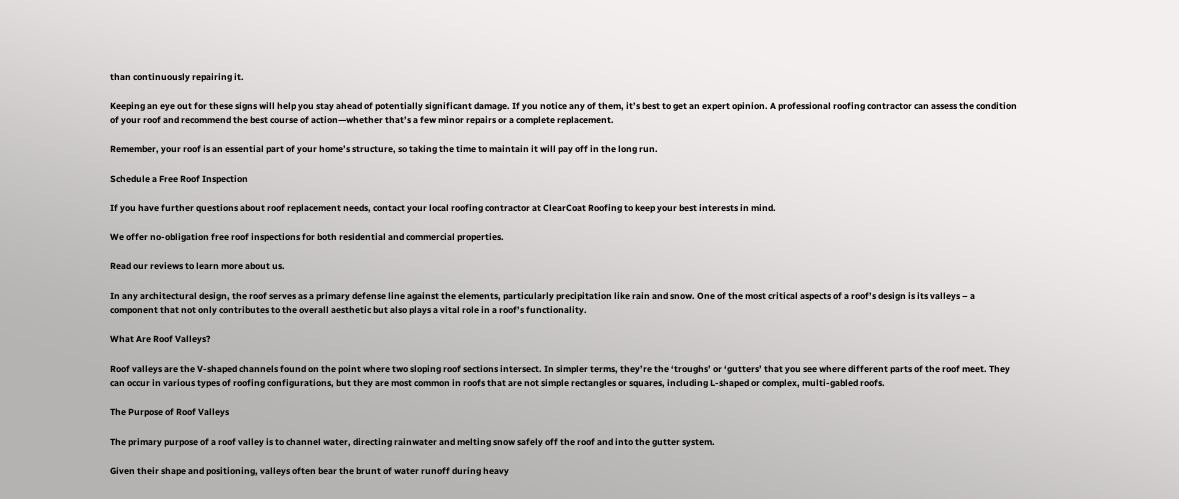than continuously repairing it.

Keeping an eye out for these signs will help you stay ahead of potentially significant damage. If you notice any of them, it’s best to get an expert opinion. A professional roofing contractor can assess the condition of your roof and recommend the best course of action—whether that’s a few minor repairs or a complete replacement.

Remember, your roof is an essential part of your home’s structure, so taking the time to maintain it will pay off in the long run.

Schedule a Free Roof Inspection

If you have further questions about roof replacement needs, contact your local roofing contractor at ClearCoat Roofing to keep your best interests in mind.

We offer no-obligation free roof inspections for both residential and commercial properties.

Read our reviews to learn more about us.

In any architectural design, the roof serves as a primary defense line against the elements, particularly precipitation like rain and snow. One of the most critical aspects of a roof’s design is its valleys – a component that not only contributes to the overall aesthetic but also plays a vital role in a roof’s functionality.

What Are Roof Valleys?

Roof valleys are the V-shaped channels found on the point where two sloping roof sections intersect. In simpler terms, they’re the ‘troughs’ or ‘gutters’ that you see where different parts of the roof meet. They can occur in various types of roofing configurations, but they are most common in roofs that are not simple rectangles or squares, including L-shaped or complex, multi-gabled roofs.

The Purpose of Roof Valleys

The primary purpose of a roof valley is to channel water, directing rainwater and melting snow safely off the roof and into the gutter system.

Given their shape and positioning, valleys often bear the brunt of water runoff during heavy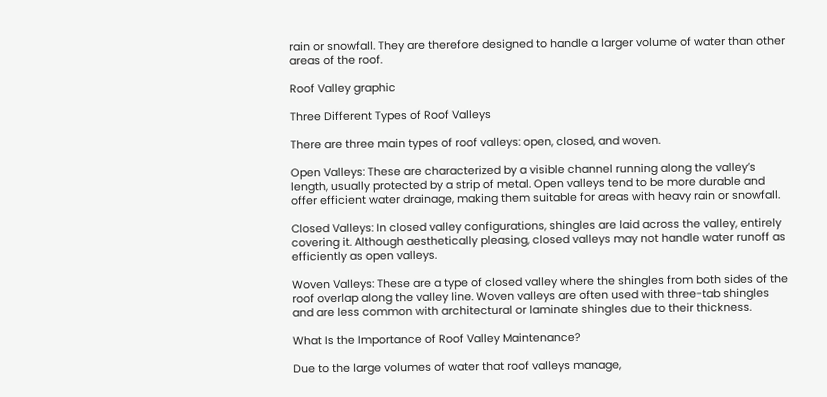rain or snowfall. They are therefore designed to handle a larger volume of water than other areas of the roof.

Roof Valley graphic

Three Different Types of Roof Valleys

There are three main types of roof valleys: open, closed, and woven.

Open Valleys: These are characterized by a visible channel running along the valley’s length, usually protected by a strip of metal. Open valleys tend to be more durable and offer efficient water drainage, making them suitable for areas with heavy rain or snowfall.

Closed Valleys: In closed valley configurations, shingles are laid across the valley, entirely covering it. Although aesthetically pleasing, closed valleys may not handle water runoff as efficiently as open valleys.

Woven Valleys: These are a type of closed valley where the shingles from both sides of the roof overlap along the valley line. Woven valleys are often used with three-tab shingles and are less common with architectural or laminate shingles due to their thickness.

What Is the Importance of Roof Valley Maintenance?

Due to the large volumes of water that roof valleys manage,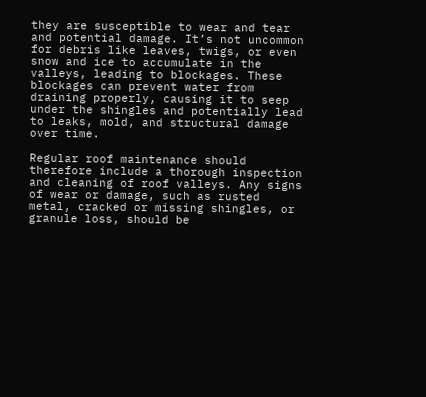they are susceptible to wear and tear and potential damage. It’s not uncommon for debris like leaves, twigs, or even snow and ice to accumulate in the valleys, leading to blockages. These blockages can prevent water from draining properly, causing it to seep under the shingles and potentially lead to leaks, mold, and structural damage over time.

Regular roof maintenance should therefore include a thorough inspection and cleaning of roof valleys. Any signs of wear or damage, such as rusted metal, cracked or missing shingles, or granule loss, should be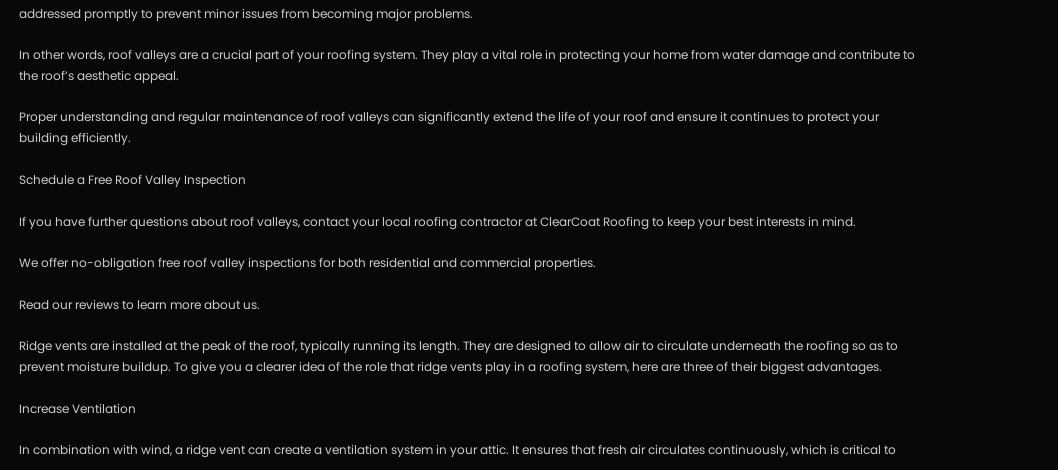addressed promptly to prevent minor issues from becoming major problems.

In other words, roof valleys are a crucial part of your roofing system. They play a vital role in protecting your home from water damage and contribute to the roof’s aesthetic appeal.

Proper understanding and regular maintenance of roof valleys can significantly extend the life of your roof and ensure it continues to protect your building efficiently.

Schedule a Free Roof Valley Inspection

If you have further questions about roof valleys, contact your local roofing contractor at ClearCoat Roofing to keep your best interests in mind.

We offer no-obligation free roof valley inspections for both residential and commercial properties.

Read our reviews to learn more about us.

Ridge vents are installed at the peak of the roof, typically running its length. They are designed to allow air to circulate underneath the roofing so as to prevent moisture buildup. To give you a clearer idea of the role that ridge vents play in a roofing system, here are three of their biggest advantages.

Increase Ventilation

In combination with wind, a ridge vent can create a ventilation system in your attic. It ensures that fresh air circulates continuously, which is critical to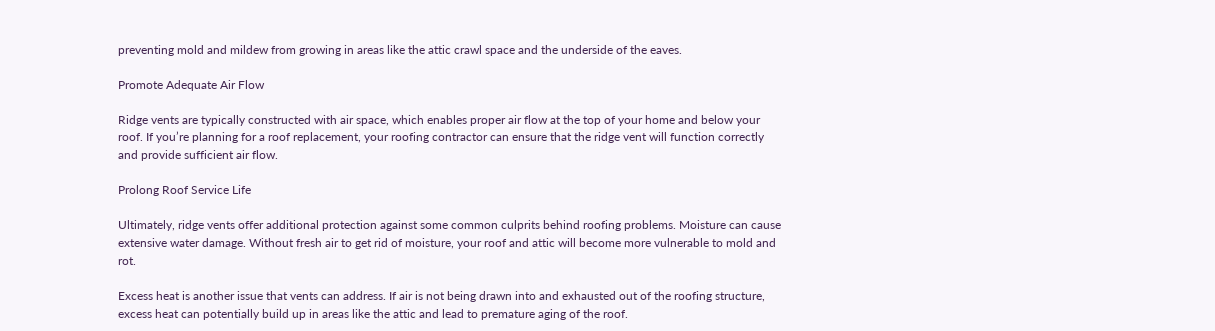preventing mold and mildew from growing in areas like the attic crawl space and the underside of the eaves.

Promote Adequate Air Flow

Ridge vents are typically constructed with air space, which enables proper air flow at the top of your home and below your roof. If you’re planning for a roof replacement, your roofing contractor can ensure that the ridge vent will function correctly and provide sufficient air flow.

Prolong Roof Service Life

Ultimately, ridge vents offer additional protection against some common culprits behind roofing problems. Moisture can cause extensive water damage. Without fresh air to get rid of moisture, your roof and attic will become more vulnerable to mold and rot.

Excess heat is another issue that vents can address. If air is not being drawn into and exhausted out of the roofing structure, excess heat can potentially build up in areas like the attic and lead to premature aging of the roof.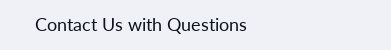Contact Us with Questions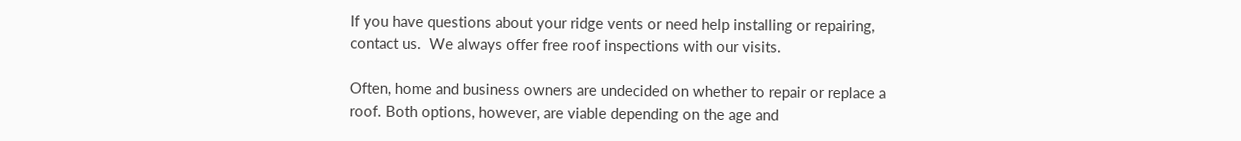If you have questions about your ridge vents or need help installing or repairing, contact us.  We always offer free roof inspections with our visits.

Often, home and business owners are undecided on whether to repair or replace a roof. Both options, however, are viable depending on the age and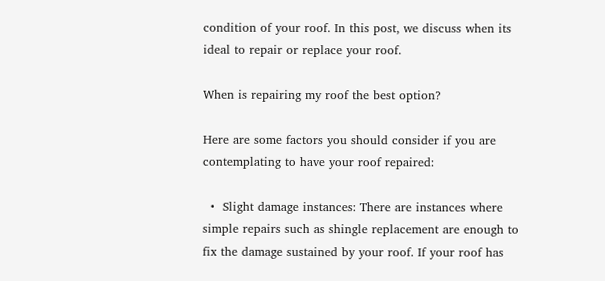condition of your roof. In this post, we discuss when its ideal to repair or replace your roof.

When is repairing my roof the best option?

Here are some factors you should consider if you are contemplating to have your roof repaired:

  •  Slight damage instances: There are instances where simple repairs such as shingle replacement are enough to fix the damage sustained by your roof. If your roof has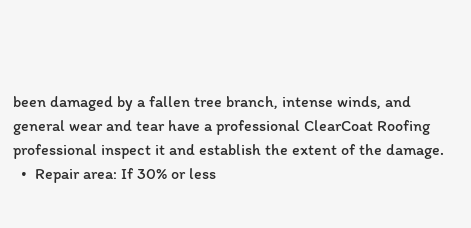been damaged by a fallen tree branch, intense winds, and general wear and tear have a professional ClearCoat Roofing professional inspect it and establish the extent of the damage.
  •  Repair area: If 30% or less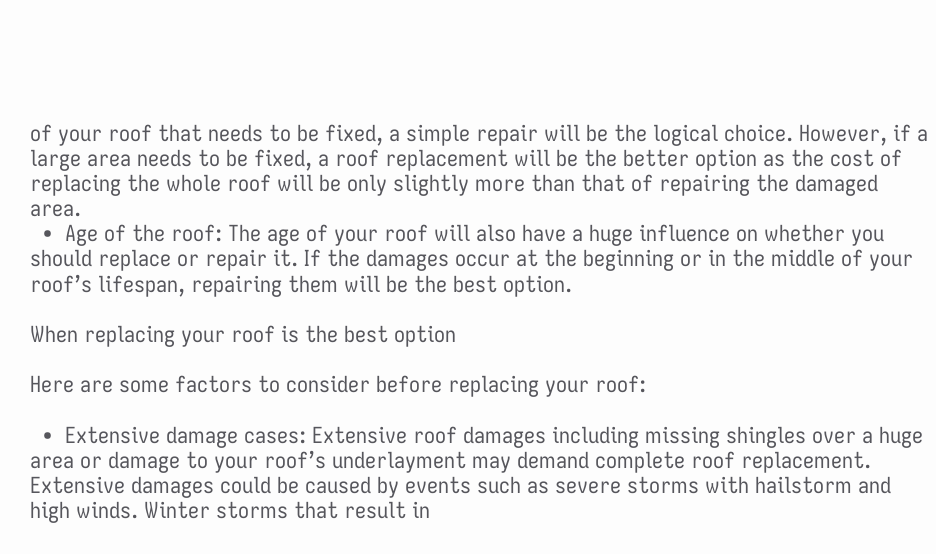of your roof that needs to be fixed, a simple repair will be the logical choice. However, if a large area needs to be fixed, a roof replacement will be the better option as the cost of replacing the whole roof will be only slightly more than that of repairing the damaged area.
  •  Age of the roof: The age of your roof will also have a huge influence on whether you should replace or repair it. If the damages occur at the beginning or in the middle of your roof’s lifespan, repairing them will be the best option.

When replacing your roof is the best option

Here are some factors to consider before replacing your roof:

  •  Extensive damage cases: Extensive roof damages including missing shingles over a huge area or damage to your roof’s underlayment may demand complete roof replacement. Extensive damages could be caused by events such as severe storms with hailstorm and high winds. Winter storms that result in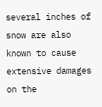several inches of snow are also known to cause extensive damages on the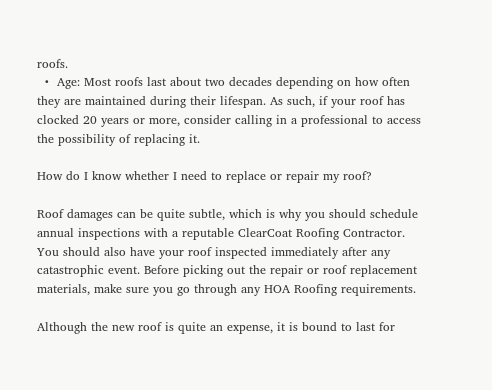roofs.
  •  Age: Most roofs last about two decades depending on how often they are maintained during their lifespan. As such, if your roof has clocked 20 years or more, consider calling in a professional to access the possibility of replacing it.

How do I know whether I need to replace or repair my roof?

Roof damages can be quite subtle, which is why you should schedule annual inspections with a reputable ClearCoat Roofing Contractor. You should also have your roof inspected immediately after any catastrophic event. Before picking out the repair or roof replacement materials, make sure you go through any HOA Roofing requirements.

Although the new roof is quite an expense, it is bound to last for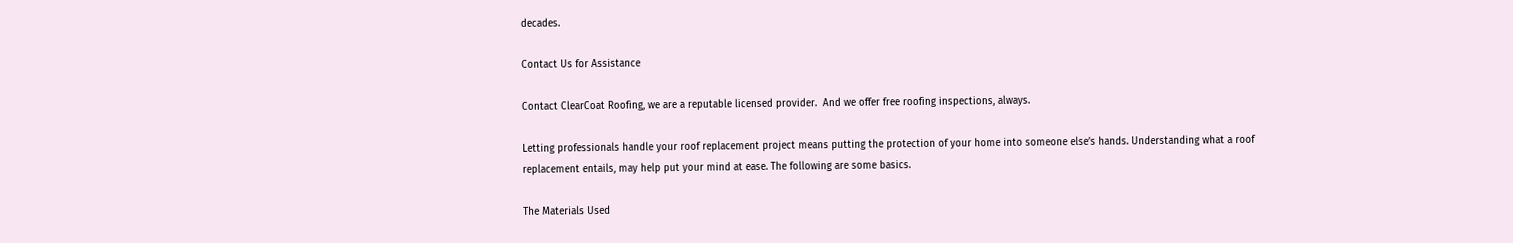decades.

Contact Us for Assistance

Contact ClearCoat Roofing, we are a reputable licensed provider.  And we offer free roofing inspections, always.

Letting professionals handle your roof replacement project means putting the protection of your home into someone else’s hands. Understanding what a roof replacement entails, may help put your mind at ease. The following are some basics.

The Materials Used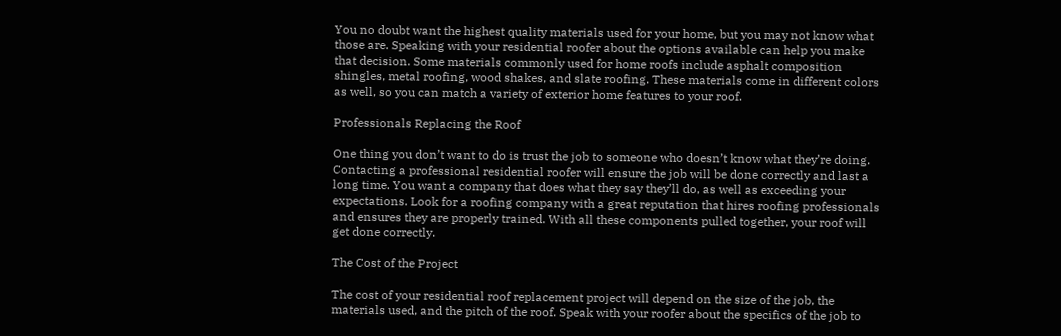You no doubt want the highest quality materials used for your home, but you may not know what those are. Speaking with your residential roofer about the options available can help you make that decision. Some materials commonly used for home roofs include asphalt composition shingles, metal roofing, wood shakes, and slate roofing. These materials come in different colors as well, so you can match a variety of exterior home features to your roof.

Professionals Replacing the Roof

One thing you don’t want to do is trust the job to someone who doesn’t know what they’re doing. Contacting a professional residential roofer will ensure the job will be done correctly and last a long time. You want a company that does what they say they’ll do, as well as exceeding your expectations. Look for a roofing company with a great reputation that hires roofing professionals and ensures they are properly trained. With all these components pulled together, your roof will get done correctly.

The Cost of the Project

The cost of your residential roof replacement project will depend on the size of the job, the materials used, and the pitch of the roof. Speak with your roofer about the specifics of the job to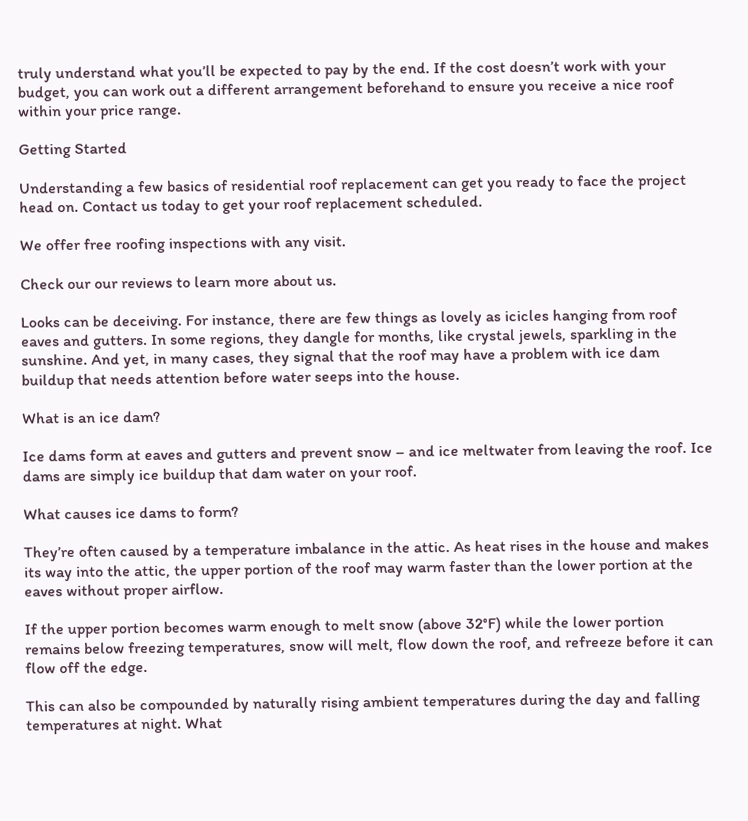truly understand what you’ll be expected to pay by the end. If the cost doesn’t work with your budget, you can work out a different arrangement beforehand to ensure you receive a nice roof within your price range.

Getting Started

Understanding a few basics of residential roof replacement can get you ready to face the project head on. Contact us today to get your roof replacement scheduled.

We offer free roofing inspections with any visit.

Check our our reviews to learn more about us.

Looks can be deceiving. For instance, there are few things as lovely as icicles hanging from roof eaves and gutters. In some regions, they dangle for months, like crystal jewels, sparkling in the sunshine. And yet, in many cases, they signal that the roof may have a problem with ice dam buildup that needs attention before water seeps into the house.

What is an ice dam?

Ice dams form at eaves and gutters and prevent snow – and ice meltwater from leaving the roof. Ice dams are simply ice buildup that dam water on your roof.

What causes ice dams to form?

They’re often caused by a temperature imbalance in the attic. As heat rises in the house and makes its way into the attic, the upper portion of the roof may warm faster than the lower portion at the eaves without proper airflow.

If the upper portion becomes warm enough to melt snow (above 32°F) while the lower portion remains below freezing temperatures, snow will melt, flow down the roof, and refreeze before it can flow off the edge.

This can also be compounded by naturally rising ambient temperatures during the day and falling temperatures at night. What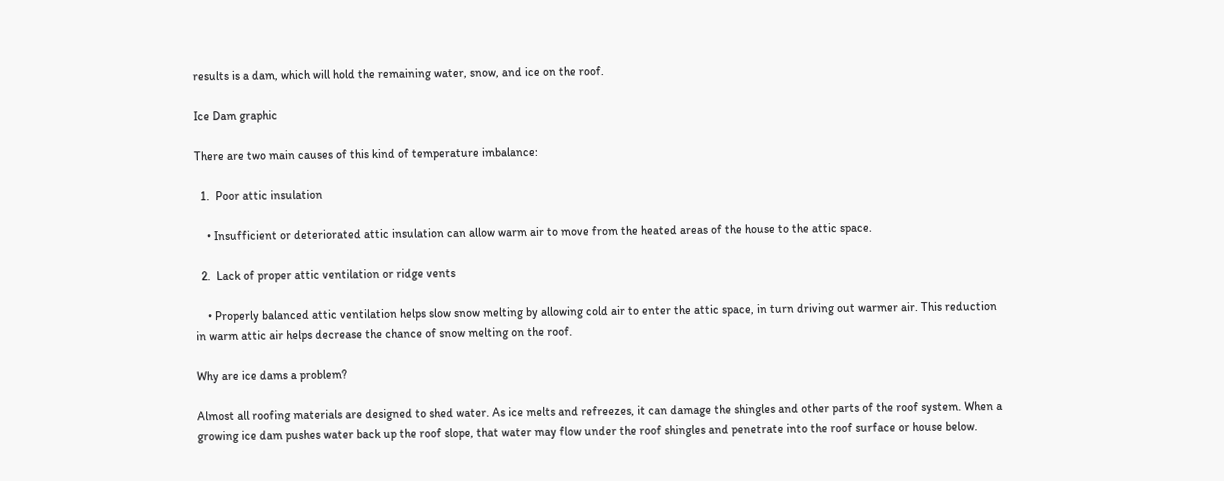results is a dam, which will hold the remaining water, snow, and ice on the roof.

Ice Dam graphic

There are two main causes of this kind of temperature imbalance:

  1.  Poor attic insulation

    • Insufficient or deteriorated attic insulation can allow warm air to move from the heated areas of the house to the attic space.

  2.  Lack of proper attic ventilation or ridge vents

    • Properly balanced attic ventilation helps slow snow melting by allowing cold air to enter the attic space, in turn driving out warmer air. This reduction in warm attic air helps decrease the chance of snow melting on the roof.

Why are ice dams a problem?

Almost all roofing materials are designed to shed water. As ice melts and refreezes, it can damage the shingles and other parts of the roof system. When a growing ice dam pushes water back up the roof slope, that water may flow under the roof shingles and penetrate into the roof surface or house below.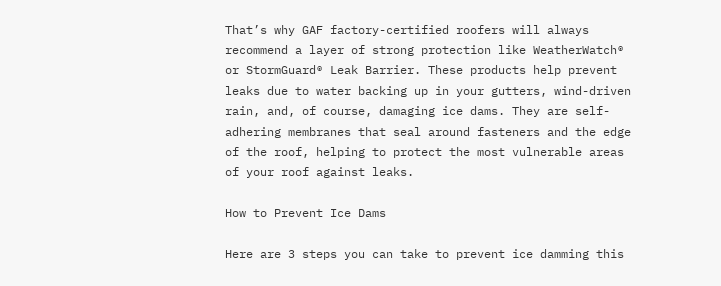That’s why GAF factory-certified roofers will always recommend a layer of strong protection like WeatherWatch® or StormGuard® Leak Barrier. These products help prevent leaks due to water backing up in your gutters, wind-driven rain, and, of course, damaging ice dams. They are self-adhering membranes that seal around fasteners and the edge of the roof, helping to protect the most vulnerable areas of your roof against leaks.

How to Prevent Ice Dams

Here are 3 steps you can take to prevent ice damming this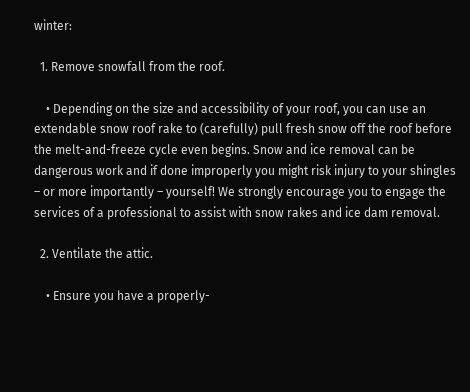winter:

  1. Remove snowfall from the roof.

    • Depending on the size and accessibility of your roof, you can use an extendable snow roof rake to (carefully) pull fresh snow off the roof before the melt-and-freeze cycle even begins. Snow and ice removal can be dangerous work and if done improperly you might risk injury to your shingles – or more importantly – yourself! We strongly encourage you to engage the services of a professional to assist with snow rakes and ice dam removal.

  2. Ventilate the attic.

    • Ensure you have a properly-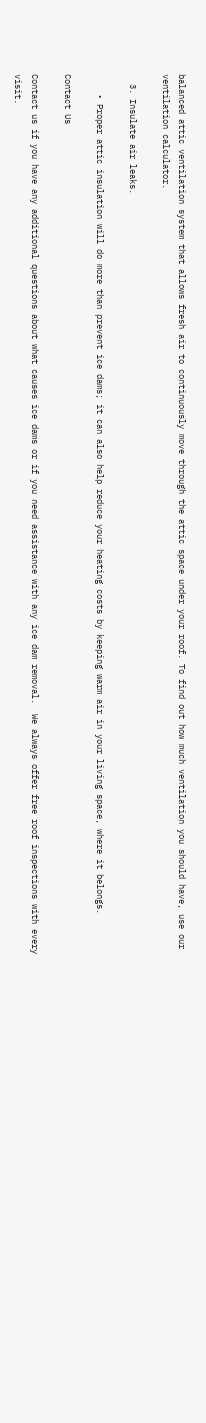balanced attic ventilation system that allows fresh air to continuously move through the attic space under your roof. To find out how much ventilation you should have, use our ventilation calculator.

  3. Insulate air leaks.

    • Proper attic insulation will do more than prevent ice dams; it can also help reduce your heating costs by keeping warm air in your living space, where it belongs.

Contact Us

Contact us if you have any additional questions about what causes ice dams or if you need assistance with any ice dam removal.  We always offer free roof inspections with every visit.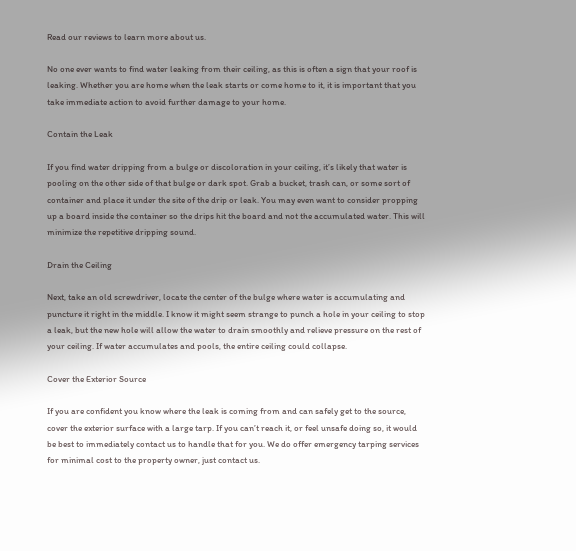Read our reviews to learn more about us.

No one ever wants to find water leaking from their ceiling, as this is often a sign that your roof is leaking. Whether you are home when the leak starts or come home to it, it is important that you take immediate action to avoid further damage to your home.

Contain the Leak

If you find water dripping from a bulge or discoloration in your ceiling, it’s likely that water is pooling on the other side of that bulge or dark spot. Grab a bucket, trash can, or some sort of container and place it under the site of the drip or leak. You may even want to consider propping up a board inside the container so the drips hit the board and not the accumulated water. This will minimize the repetitive dripping sound.

Drain the Ceiling

Next, take an old screwdriver, locate the center of the bulge where water is accumulating and puncture it right in the middle. I know it might seem strange to punch a hole in your ceiling to stop a leak, but the new hole will allow the water to drain smoothly and relieve pressure on the rest of your ceiling. If water accumulates and pools, the entire ceiling could collapse.

Cover the Exterior Source

If you are confident you know where the leak is coming from and can safely get to the source, cover the exterior surface with a large tarp. If you can’t reach it, or feel unsafe doing so, it would be best to immediately contact us to handle that for you. We do offer emergency tarping services for minimal cost to the property owner, just contact us.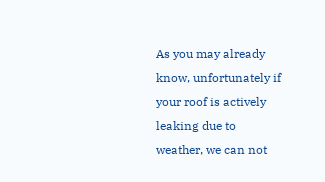As you may already know, unfortunately if your roof is actively leaking due to weather, we can not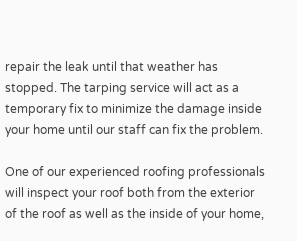repair the leak until that weather has stopped. The tarping service will act as a temporary fix to minimize the damage inside your home until our staff can fix the problem.

One of our experienced roofing professionals will inspect your roof both from the exterior of the roof as well as the inside of your home,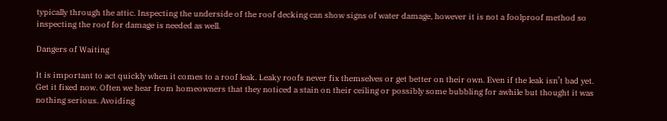typically through the attic. Inspecting the underside of the roof decking can show signs of water damage, however it is not a foolproof method so inspecting the roof for damage is needed as well.

Dangers of Waiting

It is important to act quickly when it comes to a roof leak. Leaky roofs never fix themselves or get better on their own. Even if the leak isn’t bad yet. Get it fixed now. Often we hear from homeowners that they noticed a stain on their ceiling or possibly some bubbling for awhile but thought it was nothing serious. Avoiding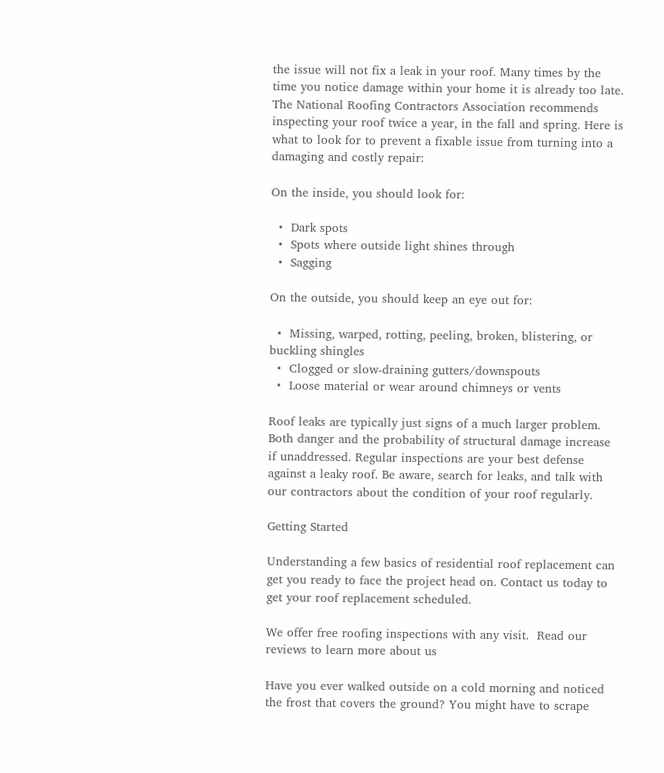the issue will not fix a leak in your roof. Many times by the time you notice damage within your home it is already too late. The National Roofing Contractors Association recommends inspecting your roof twice a year, in the fall and spring. Here is what to look for to prevent a fixable issue from turning into a damaging and costly repair:

On the inside, you should look for:

  •  Dark spots
  •  Spots where outside light shines through
  •  Sagging

On the outside, you should keep an eye out for:

  •  Missing, warped, rotting, peeling, broken, blistering, or buckling shingles
  •  Clogged or slow-draining gutters/downspouts
  •  Loose material or wear around chimneys or vents

Roof leaks are typically just signs of a much larger problem. Both danger and the probability of structural damage increase if unaddressed. Regular inspections are your best defense against a leaky roof. Be aware, search for leaks, and talk with our contractors about the condition of your roof regularly.

Getting Started

Understanding a few basics of residential roof replacement can get you ready to face the project head on. Contact us today to get your roof replacement scheduled.

We offer free roofing inspections with any visit.  Read our reviews to learn more about us

Have you ever walked outside on a cold morning and noticed the frost that covers the ground? You might have to scrape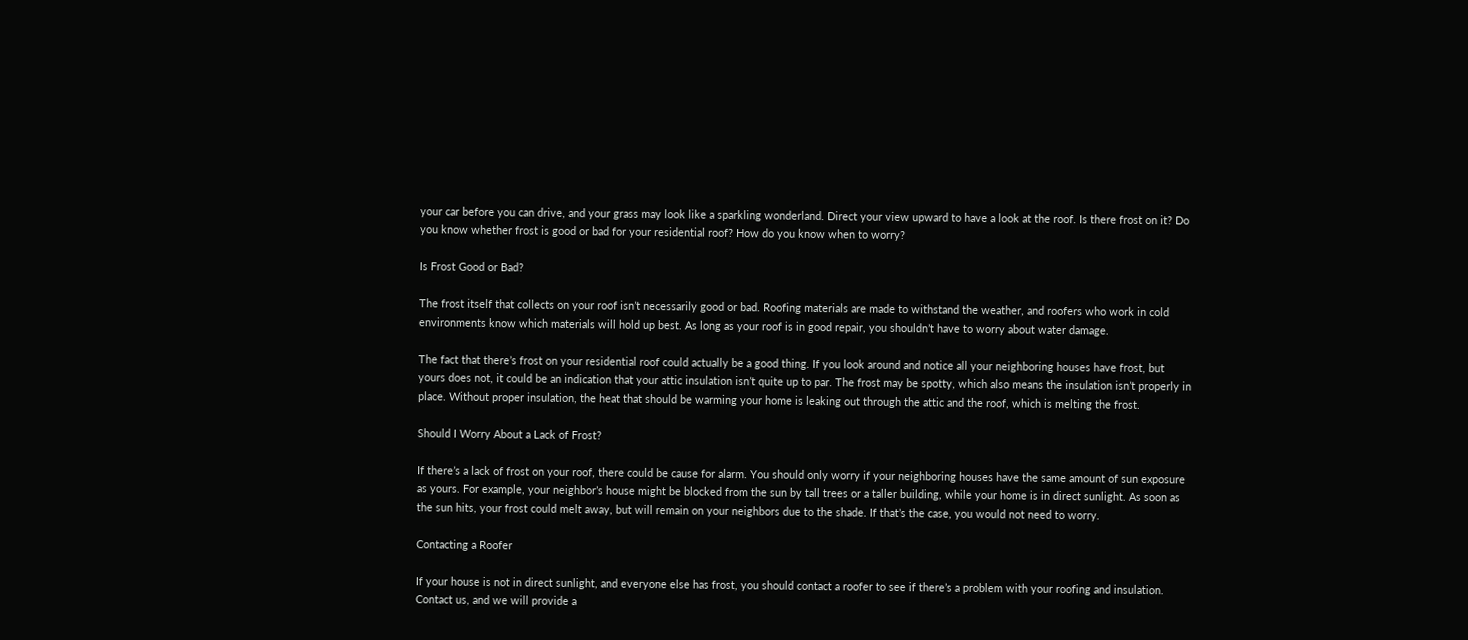your car before you can drive, and your grass may look like a sparkling wonderland. Direct your view upward to have a look at the roof. Is there frost on it? Do you know whether frost is good or bad for your residential roof? How do you know when to worry?

Is Frost Good or Bad?

The frost itself that collects on your roof isn’t necessarily good or bad. Roofing materials are made to withstand the weather, and roofers who work in cold environments know which materials will hold up best. As long as your roof is in good repair, you shouldn’t have to worry about water damage.

The fact that there’s frost on your residential roof could actually be a good thing. If you look around and notice all your neighboring houses have frost, but yours does not, it could be an indication that your attic insulation isn’t quite up to par. The frost may be spotty, which also means the insulation isn’t properly in place. Without proper insulation, the heat that should be warming your home is leaking out through the attic and the roof, which is melting the frost.

Should I Worry About a Lack of Frost?

If there’s a lack of frost on your roof, there could be cause for alarm. You should only worry if your neighboring houses have the same amount of sun exposure as yours. For example, your neighbor’s house might be blocked from the sun by tall trees or a taller building, while your home is in direct sunlight. As soon as the sun hits, your frost could melt away, but will remain on your neighbors due to the shade. If that’s the case, you would not need to worry.

Contacting a Roofer

If your house is not in direct sunlight, and everyone else has frost, you should contact a roofer to see if there’s a problem with your roofing and insulation. Contact us, and we will provide a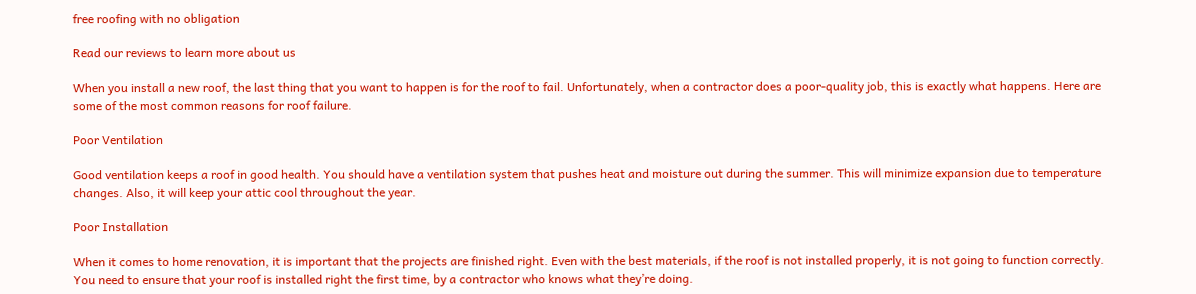free roofing with no obligation

Read our reviews to learn more about us

When you install a new roof, the last thing that you want to happen is for the roof to fail. Unfortunately, when a contractor does a poor-quality job, this is exactly what happens. Here are some of the most common reasons for roof failure.

Poor Ventilation

Good ventilation keeps a roof in good health. You should have a ventilation system that pushes heat and moisture out during the summer. This will minimize expansion due to temperature changes. Also, it will keep your attic cool throughout the year.

Poor Installation

When it comes to home renovation, it is important that the projects are finished right. Even with the best materials, if the roof is not installed properly, it is not going to function correctly. You need to ensure that your roof is installed right the first time, by a contractor who knows what they’re doing.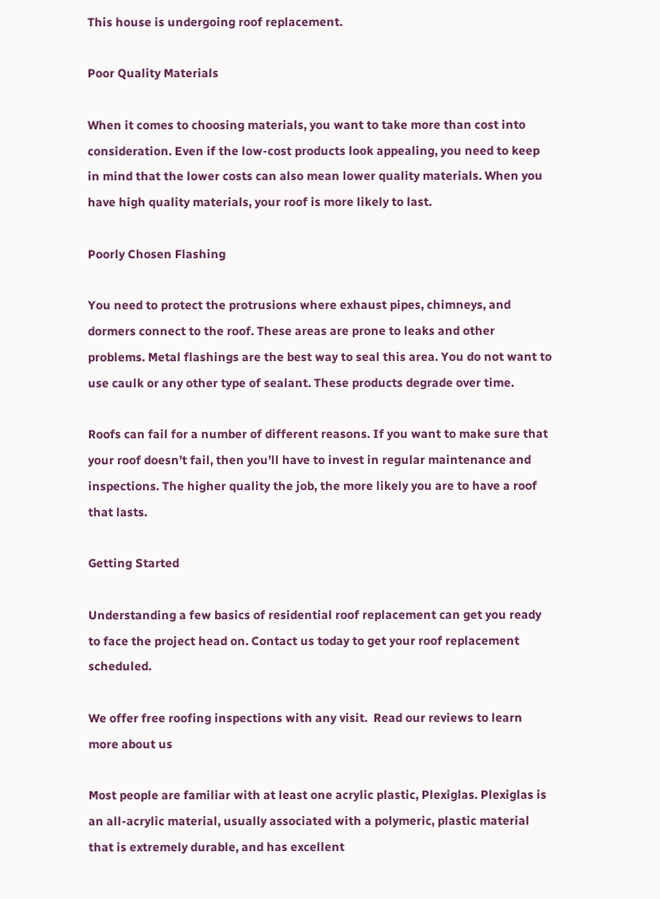This house is undergoing roof replacement.

Poor Quality Materials

When it comes to choosing materials, you want to take more than cost into consideration. Even if the low-cost products look appealing, you need to keep in mind that the lower costs can also mean lower quality materials. When you have high quality materials, your roof is more likely to last.

Poorly Chosen Flashing

You need to protect the protrusions where exhaust pipes, chimneys, and dormers connect to the roof. These areas are prone to leaks and other problems. Metal flashings are the best way to seal this area. You do not want to use caulk or any other type of sealant. These products degrade over time.

Roofs can fail for a number of different reasons. If you want to make sure that your roof doesn’t fail, then you’ll have to invest in regular maintenance and inspections. The higher quality the job, the more likely you are to have a roof that lasts.

Getting Started

Understanding a few basics of residential roof replacement can get you ready to face the project head on. Contact us today to get your roof replacement scheduled.

We offer free roofing inspections with any visit.  Read our reviews to learn more about us

Most people are familiar with at least one acrylic plastic, Plexiglas. Plexiglas is an all-acrylic material, usually associated with a polymeric, plastic material that is extremely durable, and has excellent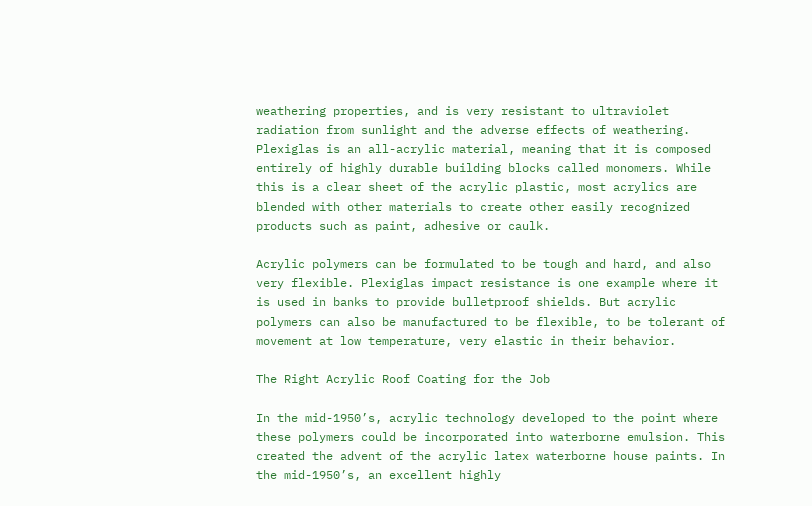weathering properties, and is very resistant to ultraviolet radiation from sunlight and the adverse effects of weathering. Plexiglas is an all-acrylic material, meaning that it is composed entirely of highly durable building blocks called monomers. While this is a clear sheet of the acrylic plastic, most acrylics are blended with other materials to create other easily recognized products such as paint, adhesive or caulk.

Acrylic polymers can be formulated to be tough and hard, and also very flexible. Plexiglas impact resistance is one example where it is used in banks to provide bulletproof shields. But acrylic polymers can also be manufactured to be flexible, to be tolerant of movement at low temperature, very elastic in their behavior.

The Right Acrylic Roof Coating for the Job

In the mid-1950’s, acrylic technology developed to the point where these polymers could be incorporated into waterborne emulsion. This created the advent of the acrylic latex waterborne house paints. In the mid-1950’s, an excellent highly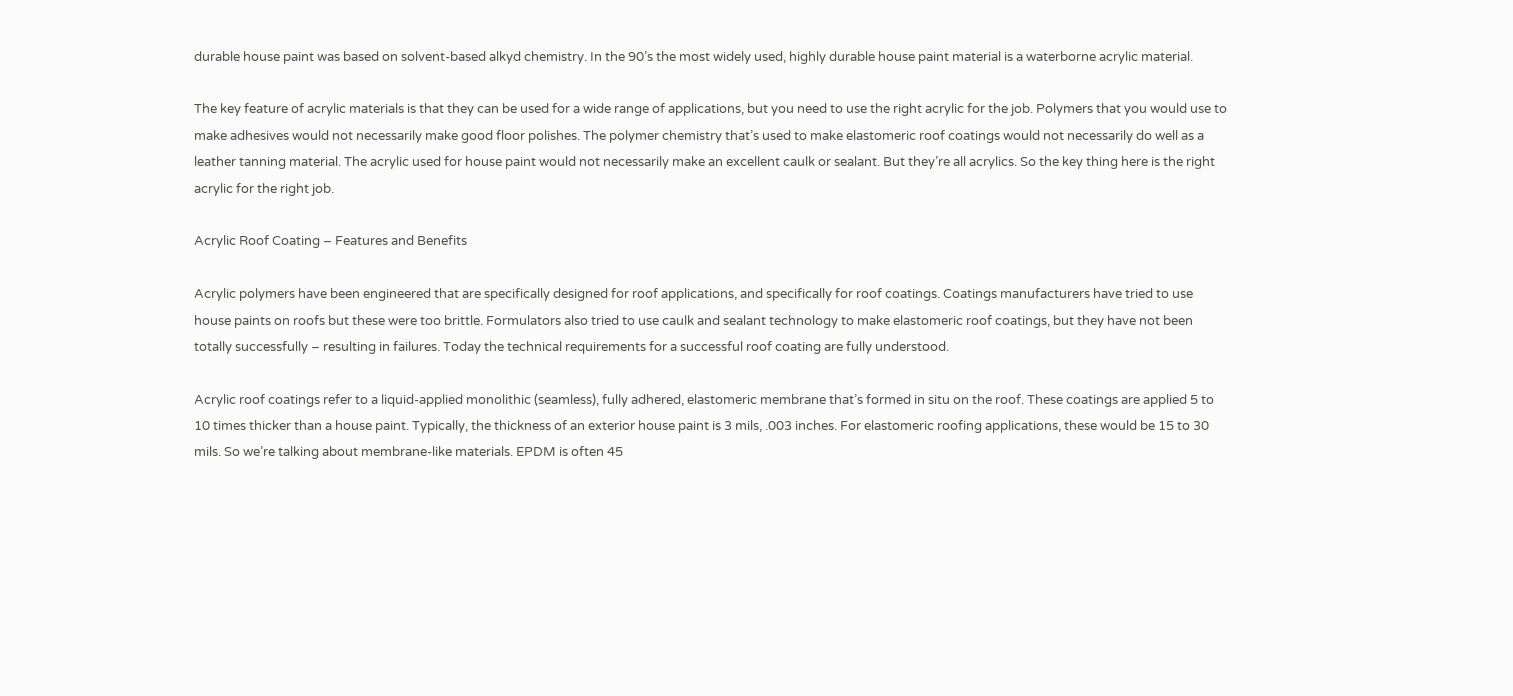durable house paint was based on solvent-based alkyd chemistry. In the 90’s the most widely used, highly durable house paint material is a waterborne acrylic material.

The key feature of acrylic materials is that they can be used for a wide range of applications, but you need to use the right acrylic for the job. Polymers that you would use to make adhesives would not necessarily make good floor polishes. The polymer chemistry that’s used to make elastomeric roof coatings would not necessarily do well as a leather tanning material. The acrylic used for house paint would not necessarily make an excellent caulk or sealant. But they’re all acrylics. So the key thing here is the right acrylic for the right job.

Acrylic Roof Coating – Features and Benefits

Acrylic polymers have been engineered that are specifically designed for roof applications, and specifically for roof coatings. Coatings manufacturers have tried to use house paints on roofs but these were too brittle. Formulators also tried to use caulk and sealant technology to make elastomeric roof coatings, but they have not been totally successfully – resulting in failures. Today the technical requirements for a successful roof coating are fully understood.

Acrylic roof coatings refer to a liquid-applied monolithic (seamless), fully adhered, elastomeric membrane that’s formed in situ on the roof. These coatings are applied 5 to 10 times thicker than a house paint. Typically, the thickness of an exterior house paint is 3 mils, .003 inches. For elastomeric roofing applications, these would be 15 to 30 mils. So we’re talking about membrane-like materials. EPDM is often 45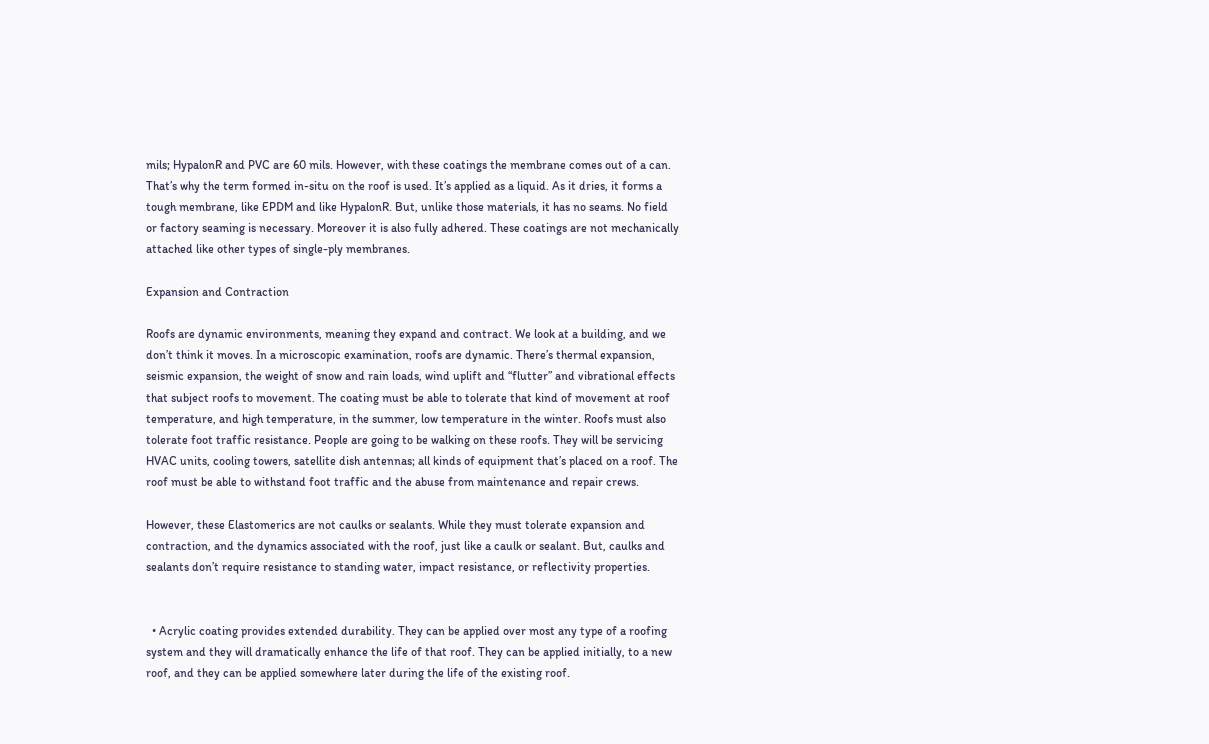mils; HypalonR and PVC are 60 mils. However, with these coatings the membrane comes out of a can. That’s why the term formed in-situ on the roof is used. It’s applied as a liquid. As it dries, it forms a tough membrane, like EPDM and like HypalonR. But, unlike those materials, it has no seams. No field or factory seaming is necessary. Moreover it is also fully adhered. These coatings are not mechanically attached like other types of single-ply membranes.

Expansion and Contraction

Roofs are dynamic environments, meaning they expand and contract. We look at a building, and we don’t think it moves. In a microscopic examination, roofs are dynamic. There’s thermal expansion, seismic expansion, the weight of snow and rain loads, wind uplift and “flutter” and vibrational effects that subject roofs to movement. The coating must be able to tolerate that kind of movement at roof temperature, and high temperature, in the summer, low temperature in the winter. Roofs must also tolerate foot traffic resistance. People are going to be walking on these roofs. They will be servicing HVAC units, cooling towers, satellite dish antennas; all kinds of equipment that’s placed on a roof. The roof must be able to withstand foot traffic and the abuse from maintenance and repair crews.

However, these Elastomerics are not caulks or sealants. While they must tolerate expansion and contraction, and the dynamics associated with the roof, just like a caulk or sealant. But, caulks and sealants don’t require resistance to standing water, impact resistance, or reflectivity properties.


  • Acrylic coating provides extended durability. They can be applied over most any type of a roofing system and they will dramatically enhance the life of that roof. They can be applied initially, to a new roof, and they can be applied somewhere later during the life of the existing roof.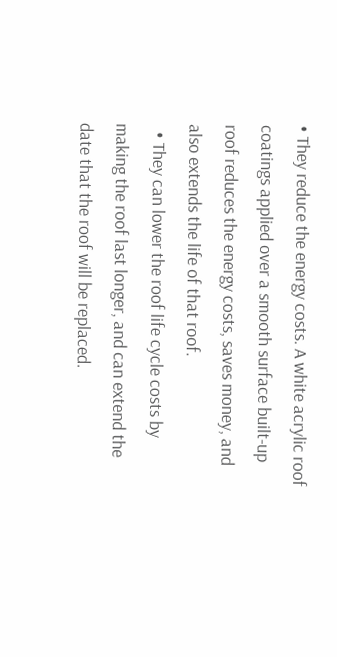• They reduce the energy costs. A white acrylic roof coatings applied over a smooth surface built-up roof reduces the energy costs, saves money, and also extends the life of that roof.
  • They can lower the roof life cycle costs by making the roof last longer, and can extend the date that the roof will be replaced.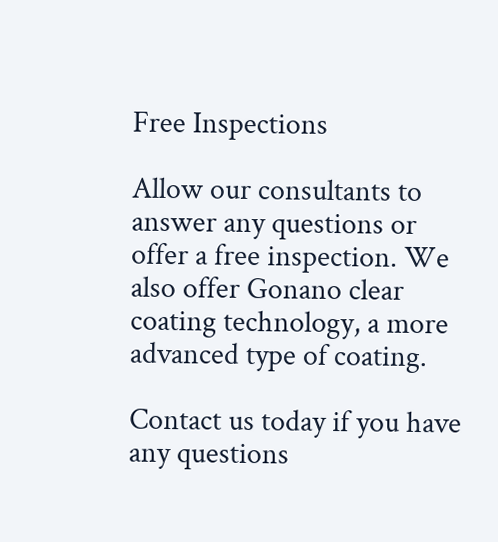Free Inspections

Allow our consultants to answer any questions or offer a free inspection. We also offer Gonano clear coating technology, a more advanced type of coating.

Contact us today if you have any questions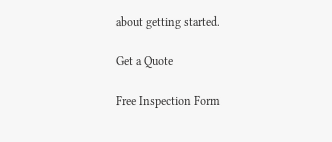about getting started.

Get a Quote

Free Inspection Form